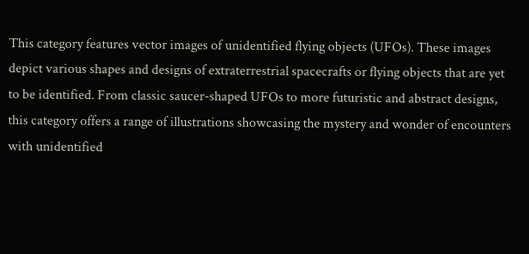This category features vector images of unidentified flying objects (UFOs). These images depict various shapes and designs of extraterrestrial spacecrafts or flying objects that are yet to be identified. From classic saucer-shaped UFOs to more futuristic and abstract designs, this category offers a range of illustrations showcasing the mystery and wonder of encounters with unidentified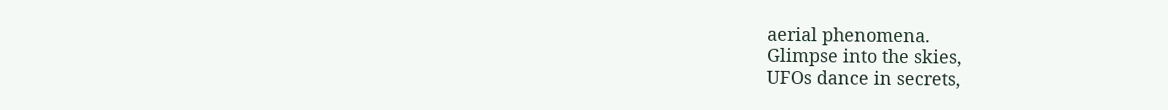aerial phenomena.
Glimpse into the skies,
UFOs dance in secrets,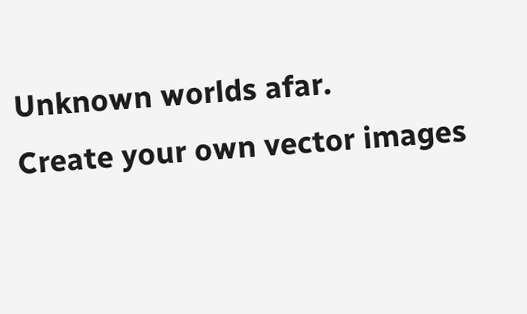Unknown worlds afar.
Create your own vector images